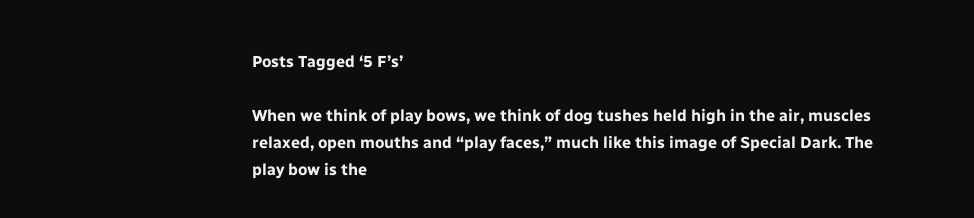Posts Tagged ‘5 F’s’

When we think of play bows, we think of dog tushes held high in the air, muscles relaxed, open mouths and “play faces,” much like this image of Special Dark. The play bow is the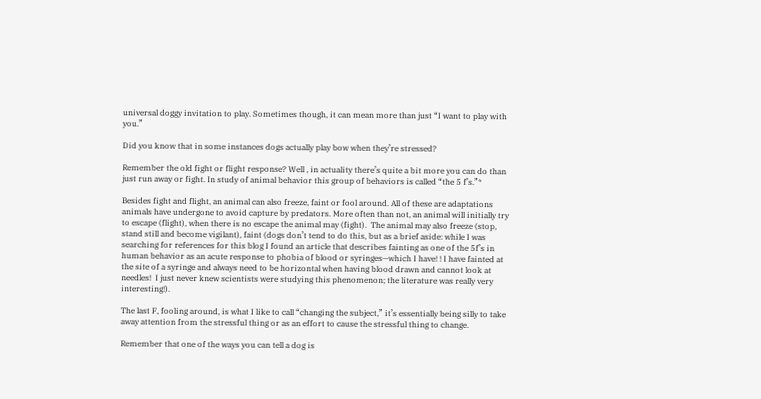universal doggy invitation to play. Sometimes though, it can mean more than just “I want to play with you.”

Did you know that in some instances dogs actually play bow when they’re stressed?

Remember the old fight or flight response? Well , in actuality there’s quite a bit more you can do than just run away or fight. In study of animal behavior this group of behaviors is called “the 5 f’s.”*

Besides fight and flight, an animal can also freeze, faint or fool around. All of these are adaptations animals have undergone to avoid capture by predators. More often than not, an animal will initially try to escape (flight), when there is no escape the animal may (fight).  The animal may also freeze (stop, stand still and become vigilant), faint (dogs don’t tend to do this, but as a brief aside: while I was searching for references for this blog I found an article that describes fainting as one of the 5f’s in human behavior as an acute response to phobia of blood or syringes—which I have! ! I have fainted at the site of a syringe and always need to be horizontal when having blood drawn and cannot look at needles!  I just never knew scientists were studying this phenomenon; the literature was really very interesting!).

The last F, fooling around, is what I like to call “changing the subject,” it’s essentially being silly to take away attention from the stressful thing or as an effort to cause the stressful thing to change.

Remember that one of the ways you can tell a dog is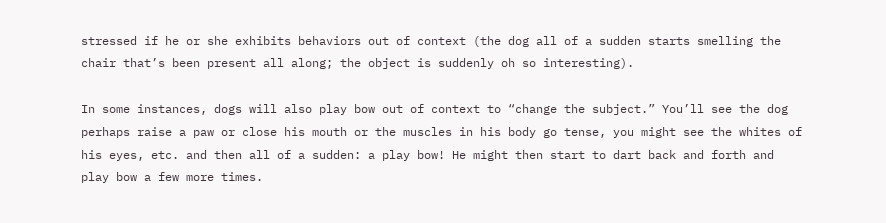stressed if he or she exhibits behaviors out of context (the dog all of a sudden starts smelling the chair that’s been present all along; the object is suddenly oh so interesting).

In some instances, dogs will also play bow out of context to “change the subject.” You’ll see the dog perhaps raise a paw or close his mouth or the muscles in his body go tense, you might see the whites of his eyes, etc. and then all of a sudden: a play bow! He might then start to dart back and forth and play bow a few more times.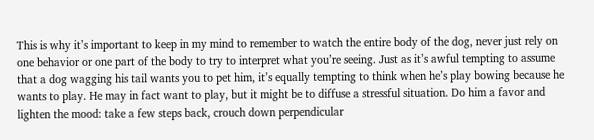This is why it’s important to keep in my mind to remember to watch the entire body of the dog, never just rely on one behavior or one part of the body to try to interpret what you’re seeing. Just as it’s awful tempting to assume that a dog wagging his tail wants you to pet him, it’s equally tempting to think when he’s play bowing because he wants to play. He may in fact want to play, but it might be to diffuse a stressful situation. Do him a favor and lighten the mood: take a few steps back, crouch down perpendicular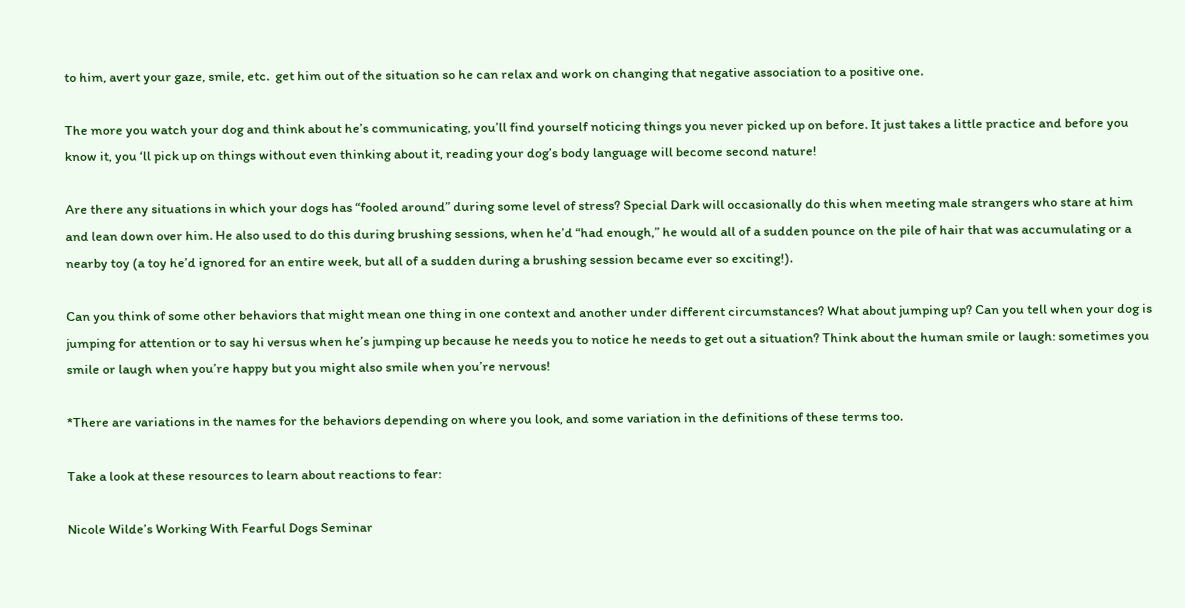to him, avert your gaze, smile, etc.  get him out of the situation so he can relax and work on changing that negative association to a positive one.

The more you watch your dog and think about he’s communicating, you’ll find yourself noticing things you never picked up on before. It just takes a little practice and before you know it, you ‘ll pick up on things without even thinking about it, reading your dog’s body language will become second nature!

Are there any situations in which your dogs has “fooled around” during some level of stress? Special Dark will occasionally do this when meeting male strangers who stare at him and lean down over him. He also used to do this during brushing sessions, when he’d “had enough,” he would all of a sudden pounce on the pile of hair that was accumulating or a nearby toy (a toy he’d ignored for an entire week, but all of a sudden during a brushing session became ever so exciting!).

Can you think of some other behaviors that might mean one thing in one context and another under different circumstances? What about jumping up? Can you tell when your dog is jumping for attention or to say hi versus when he’s jumping up because he needs you to notice he needs to get out a situation? Think about the human smile or laugh: sometimes you smile or laugh when you’re happy but you might also smile when you’re nervous!

*There are variations in the names for the behaviors depending on where you look, and some variation in the definitions of these terms too.

Take a look at these resources to learn about reactions to fear:

Nicole Wilde’s Working With Fearful Dogs Seminar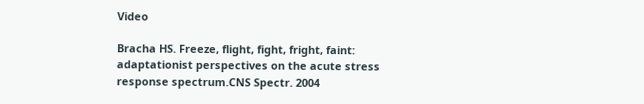Video

Bracha HS. Freeze, flight, fight, fright, faint: adaptationist perspectives on the acute stress response spectrum.CNS Spectr. 2004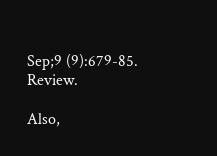Sep;9 (9):679-85. Review.

Also,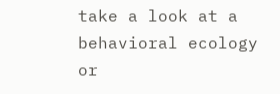take a look at a behavioral ecology or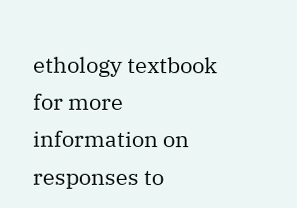ethology textbook for more information on responses to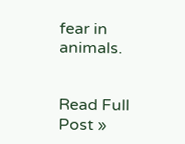fear in animals.


Read Full Post »